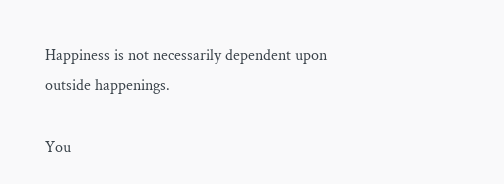Happiness is not necessarily dependent upon outside happenings.

You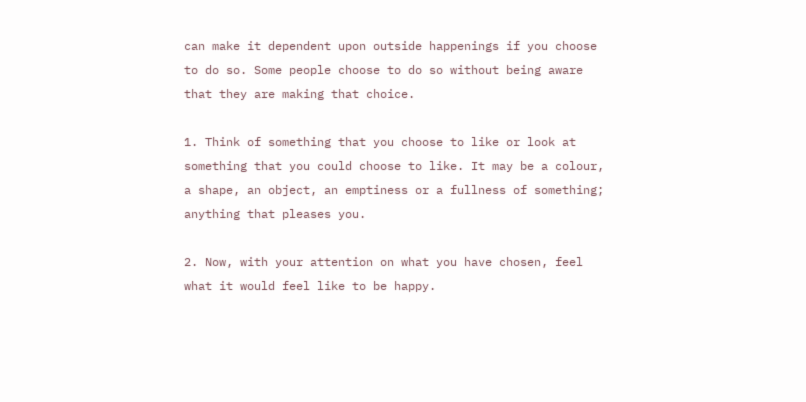can make it dependent upon outside happenings if you choose to do so. Some people choose to do so without being aware that they are making that choice.

1. Think of something that you choose to like or look at something that you could choose to like. It may be a colour, a shape, an object, an emptiness or a fullness of something; anything that pleases you.

2. Now, with your attention on what you have chosen, feel what it would feel like to be happy.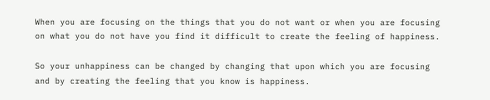When you are focusing on the things that you do not want or when you are focusing on what you do not have you find it difficult to create the feeling of happiness.

So your unhappiness can be changed by changing that upon which you are focusing and by creating the feeling that you know is happiness.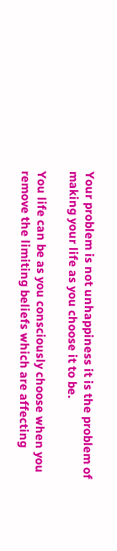Your problem is not unhappiness it is the problem of making your life as you choose it to be.

You life can be as you consciously choose when you remove the limiting beliefs which are affecting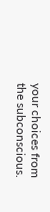your choices from the subconscious.